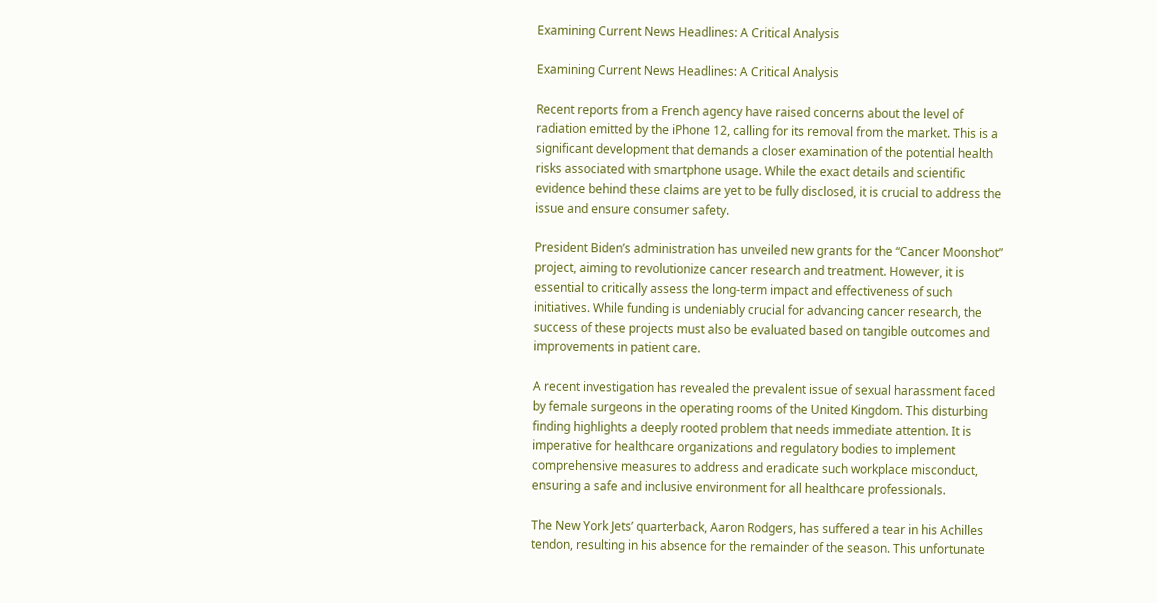Examining Current News Headlines: A Critical Analysis

Examining Current News Headlines: A Critical Analysis

Recent reports from a French agency have raised concerns about the level of radiation emitted by the iPhone 12, calling for its removal from the market. This is a significant development that demands a closer examination of the potential health risks associated with smartphone usage. While the exact details and scientific evidence behind these claims are yet to be fully disclosed, it is crucial to address the issue and ensure consumer safety.

President Biden’s administration has unveiled new grants for the “Cancer Moonshot” project, aiming to revolutionize cancer research and treatment. However, it is essential to critically assess the long-term impact and effectiveness of such initiatives. While funding is undeniably crucial for advancing cancer research, the success of these projects must also be evaluated based on tangible outcomes and improvements in patient care.

A recent investigation has revealed the prevalent issue of sexual harassment faced by female surgeons in the operating rooms of the United Kingdom. This disturbing finding highlights a deeply rooted problem that needs immediate attention. It is imperative for healthcare organizations and regulatory bodies to implement comprehensive measures to address and eradicate such workplace misconduct, ensuring a safe and inclusive environment for all healthcare professionals.

The New York Jets’ quarterback, Aaron Rodgers, has suffered a tear in his Achilles tendon, resulting in his absence for the remainder of the season. This unfortunate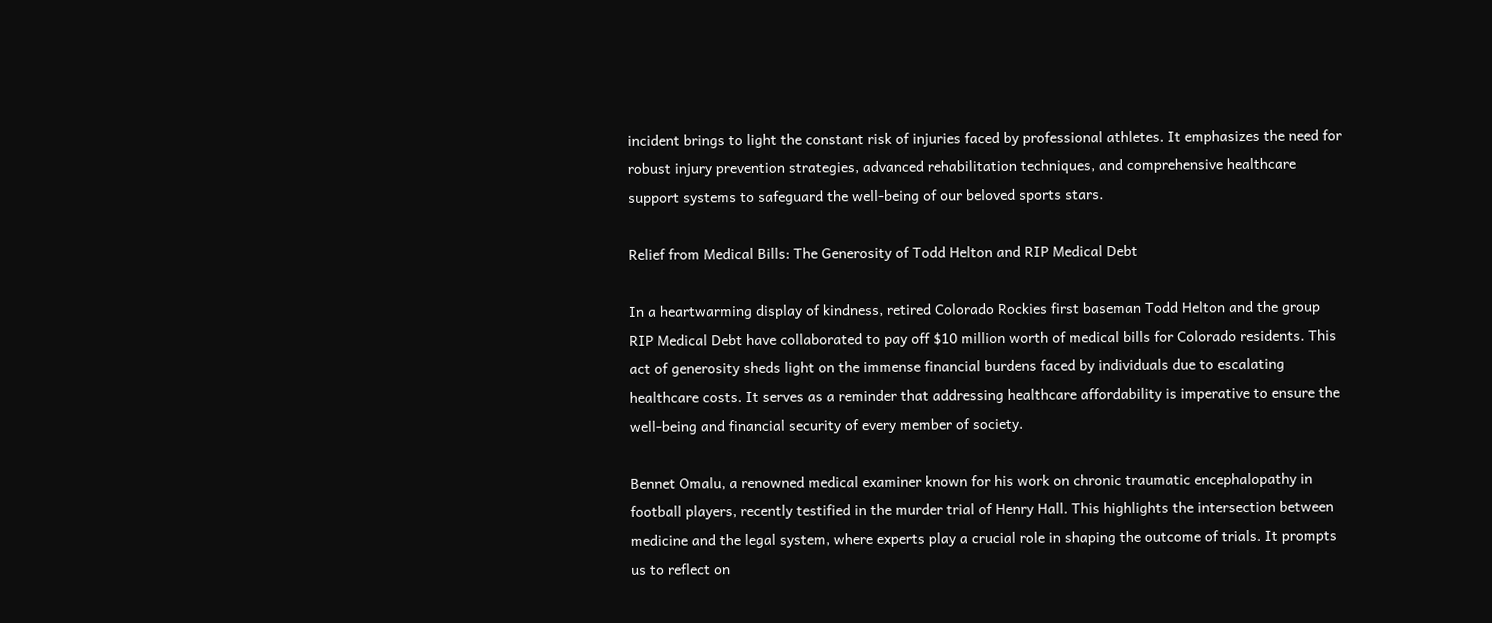incident brings to light the constant risk of injuries faced by professional athletes. It emphasizes the need for robust injury prevention strategies, advanced rehabilitation techniques, and comprehensive healthcare support systems to safeguard the well-being of our beloved sports stars.

Relief from Medical Bills: The Generosity of Todd Helton and RIP Medical Debt

In a heartwarming display of kindness, retired Colorado Rockies first baseman Todd Helton and the group RIP Medical Debt have collaborated to pay off $10 million worth of medical bills for Colorado residents. This act of generosity sheds light on the immense financial burdens faced by individuals due to escalating healthcare costs. It serves as a reminder that addressing healthcare affordability is imperative to ensure the well-being and financial security of every member of society.

Bennet Omalu, a renowned medical examiner known for his work on chronic traumatic encephalopathy in football players, recently testified in the murder trial of Henry Hall. This highlights the intersection between medicine and the legal system, where experts play a crucial role in shaping the outcome of trials. It prompts us to reflect on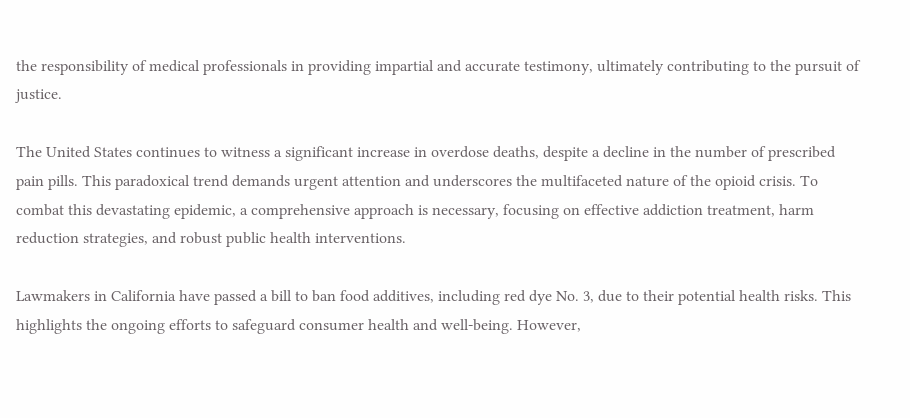the responsibility of medical professionals in providing impartial and accurate testimony, ultimately contributing to the pursuit of justice.

The United States continues to witness a significant increase in overdose deaths, despite a decline in the number of prescribed pain pills. This paradoxical trend demands urgent attention and underscores the multifaceted nature of the opioid crisis. To combat this devastating epidemic, a comprehensive approach is necessary, focusing on effective addiction treatment, harm reduction strategies, and robust public health interventions.

Lawmakers in California have passed a bill to ban food additives, including red dye No. 3, due to their potential health risks. This highlights the ongoing efforts to safeguard consumer health and well-being. However,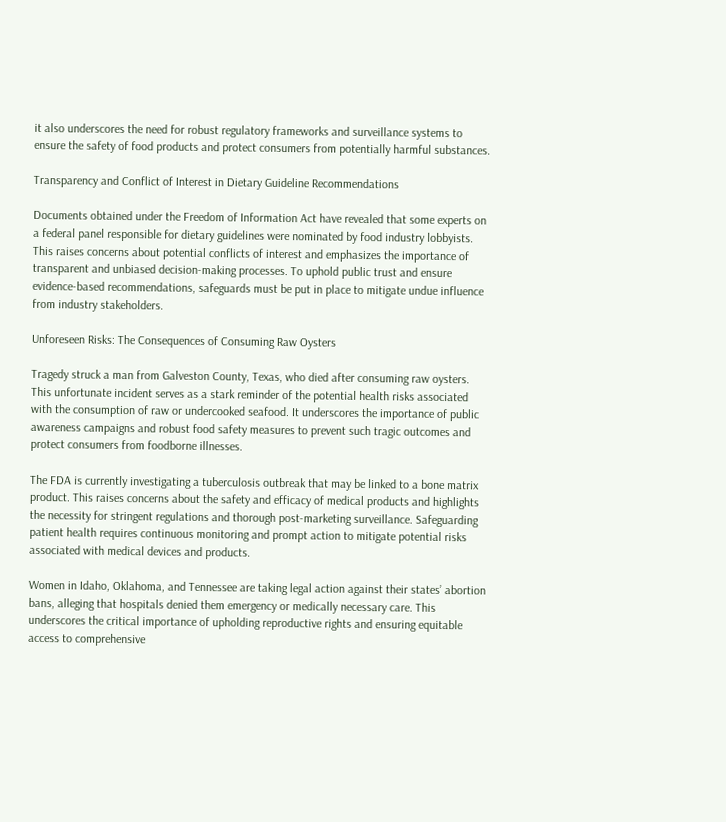it also underscores the need for robust regulatory frameworks and surveillance systems to ensure the safety of food products and protect consumers from potentially harmful substances.

Transparency and Conflict of Interest in Dietary Guideline Recommendations

Documents obtained under the Freedom of Information Act have revealed that some experts on a federal panel responsible for dietary guidelines were nominated by food industry lobbyists. This raises concerns about potential conflicts of interest and emphasizes the importance of transparent and unbiased decision-making processes. To uphold public trust and ensure evidence-based recommendations, safeguards must be put in place to mitigate undue influence from industry stakeholders.

Unforeseen Risks: The Consequences of Consuming Raw Oysters

Tragedy struck a man from Galveston County, Texas, who died after consuming raw oysters. This unfortunate incident serves as a stark reminder of the potential health risks associated with the consumption of raw or undercooked seafood. It underscores the importance of public awareness campaigns and robust food safety measures to prevent such tragic outcomes and protect consumers from foodborne illnesses.

The FDA is currently investigating a tuberculosis outbreak that may be linked to a bone matrix product. This raises concerns about the safety and efficacy of medical products and highlights the necessity for stringent regulations and thorough post-marketing surveillance. Safeguarding patient health requires continuous monitoring and prompt action to mitigate potential risks associated with medical devices and products.

Women in Idaho, Oklahoma, and Tennessee are taking legal action against their states’ abortion bans, alleging that hospitals denied them emergency or medically necessary care. This underscores the critical importance of upholding reproductive rights and ensuring equitable access to comprehensive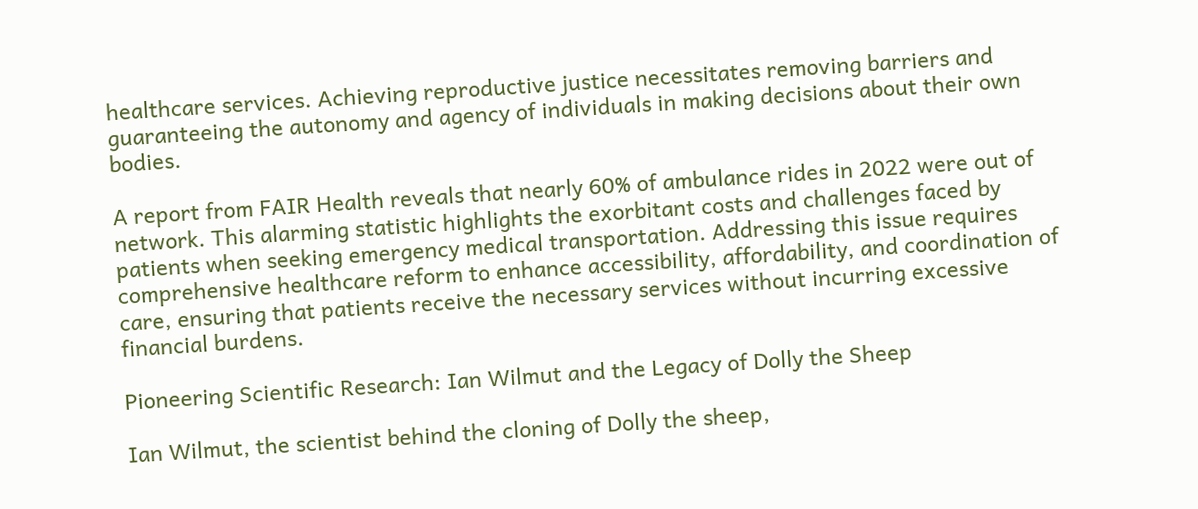healthcare services. Achieving reproductive justice necessitates removing barriers and guaranteeing the autonomy and agency of individuals in making decisions about their own bodies.

A report from FAIR Health reveals that nearly 60% of ambulance rides in 2022 were out of network. This alarming statistic highlights the exorbitant costs and challenges faced by patients when seeking emergency medical transportation. Addressing this issue requires comprehensive healthcare reform to enhance accessibility, affordability, and coordination of care, ensuring that patients receive the necessary services without incurring excessive financial burdens.

Pioneering Scientific Research: Ian Wilmut and the Legacy of Dolly the Sheep

Ian Wilmut, the scientist behind the cloning of Dolly the sheep,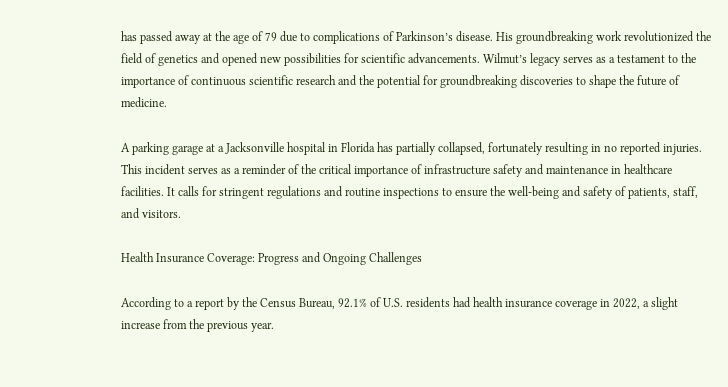has passed away at the age of 79 due to complications of Parkinson’s disease. His groundbreaking work revolutionized the field of genetics and opened new possibilities for scientific advancements. Wilmut’s legacy serves as a testament to the importance of continuous scientific research and the potential for groundbreaking discoveries to shape the future of medicine.

A parking garage at a Jacksonville hospital in Florida has partially collapsed, fortunately resulting in no reported injuries. This incident serves as a reminder of the critical importance of infrastructure safety and maintenance in healthcare facilities. It calls for stringent regulations and routine inspections to ensure the well-being and safety of patients, staff, and visitors.

Health Insurance Coverage: Progress and Ongoing Challenges

According to a report by the Census Bureau, 92.1% of U.S. residents had health insurance coverage in 2022, a slight increase from the previous year.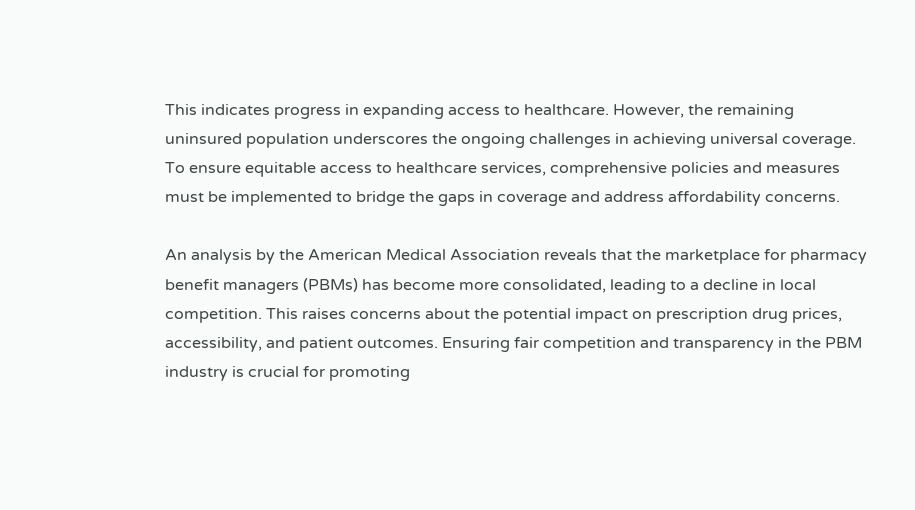This indicates progress in expanding access to healthcare. However, the remaining uninsured population underscores the ongoing challenges in achieving universal coverage. To ensure equitable access to healthcare services, comprehensive policies and measures must be implemented to bridge the gaps in coverage and address affordability concerns.

An analysis by the American Medical Association reveals that the marketplace for pharmacy benefit managers (PBMs) has become more consolidated, leading to a decline in local competition. This raises concerns about the potential impact on prescription drug prices, accessibility, and patient outcomes. Ensuring fair competition and transparency in the PBM industry is crucial for promoting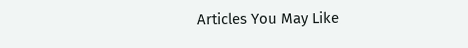Articles You May Like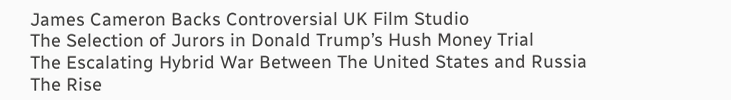James Cameron Backs Controversial UK Film Studio
The Selection of Jurors in Donald Trump’s Hush Money Trial
The Escalating Hybrid War Between The United States and Russia
The Rise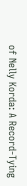of Nelly Korda: A Record-Tying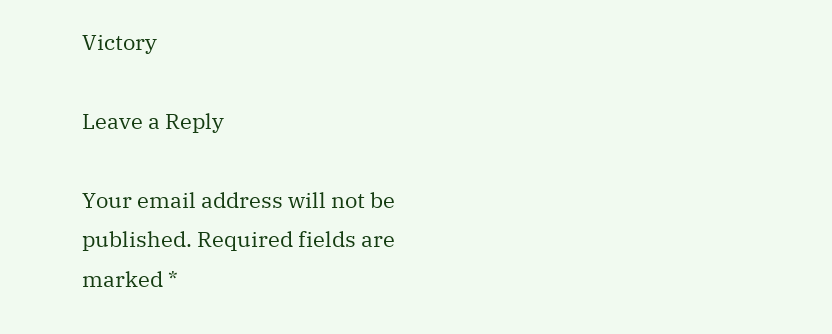Victory

Leave a Reply

Your email address will not be published. Required fields are marked *